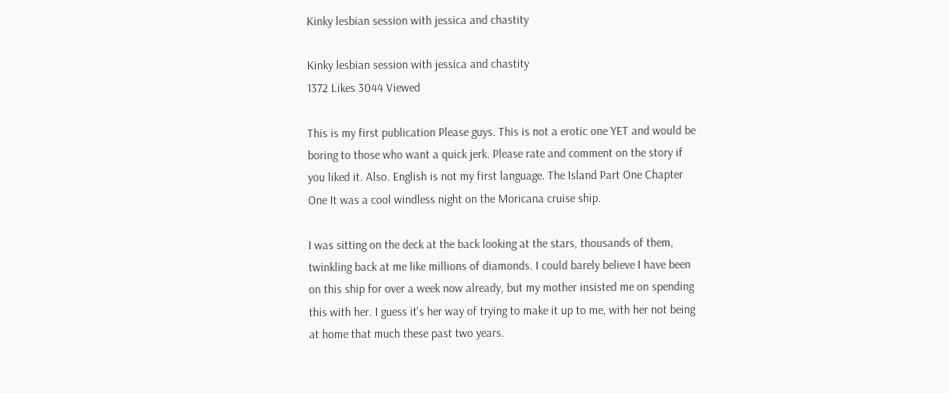Kinky lesbian session with jessica and chastity

Kinky lesbian session with jessica and chastity
1372 Likes 3044 Viewed

This is my first publication Please guys. This is not a erotic one YET and would be boring to those who want a quick jerk. Please rate and comment on the story if you liked it. Also. English is not my first language. The Island Part One Chapter One It was a cool windless night on the Moricana cruise ship.

I was sitting on the deck at the back looking at the stars, thousands of them, twinkling back at me like millions of diamonds. I could barely believe I have been on this ship for over a week now already, but my mother insisted me on spending this with her. I guess it's her way of trying to make it up to me, with her not being at home that much these past two years.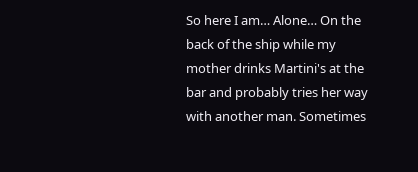So here I am… Alone… On the back of the ship while my mother drinks Martini's at the bar and probably tries her way with another man. Sometimes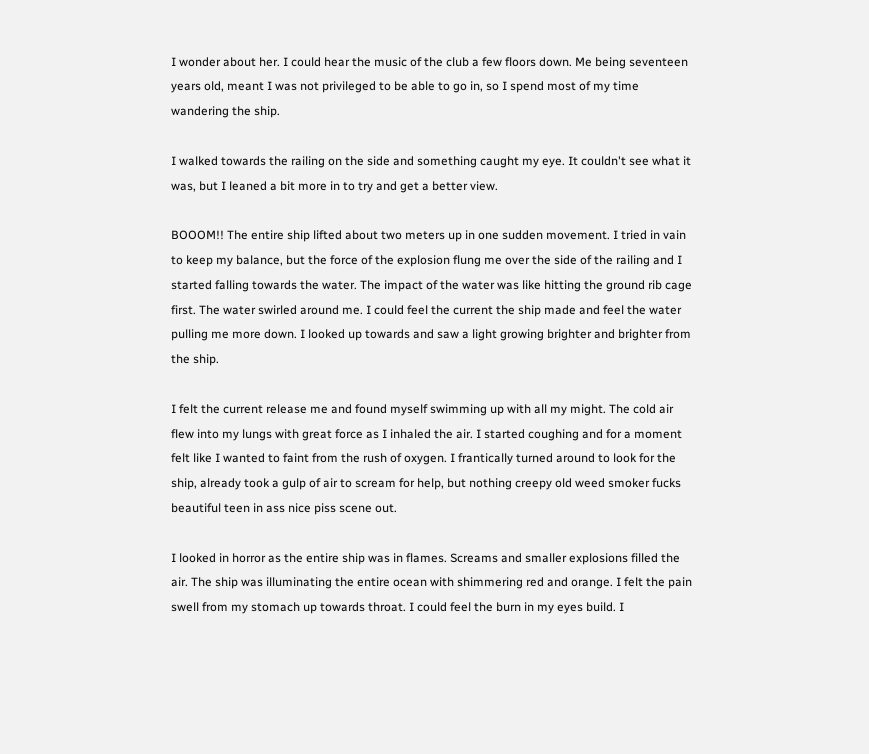I wonder about her. I could hear the music of the club a few floors down. Me being seventeen years old, meant I was not privileged to be able to go in, so I spend most of my time wandering the ship.

I walked towards the railing on the side and something caught my eye. It couldn't see what it was, but I leaned a bit more in to try and get a better view.

BOOOM!! The entire ship lifted about two meters up in one sudden movement. I tried in vain to keep my balance, but the force of the explosion flung me over the side of the railing and I started falling towards the water. The impact of the water was like hitting the ground rib cage first. The water swirled around me. I could feel the current the ship made and feel the water pulling me more down. I looked up towards and saw a light growing brighter and brighter from the ship.

I felt the current release me and found myself swimming up with all my might. The cold air flew into my lungs with great force as I inhaled the air. I started coughing and for a moment felt like I wanted to faint from the rush of oxygen. I frantically turned around to look for the ship, already took a gulp of air to scream for help, but nothing creepy old weed smoker fucks beautiful teen in ass nice piss scene out.

I looked in horror as the entire ship was in flames. Screams and smaller explosions filled the air. The ship was illuminating the entire ocean with shimmering red and orange. I felt the pain swell from my stomach up towards throat. I could feel the burn in my eyes build. I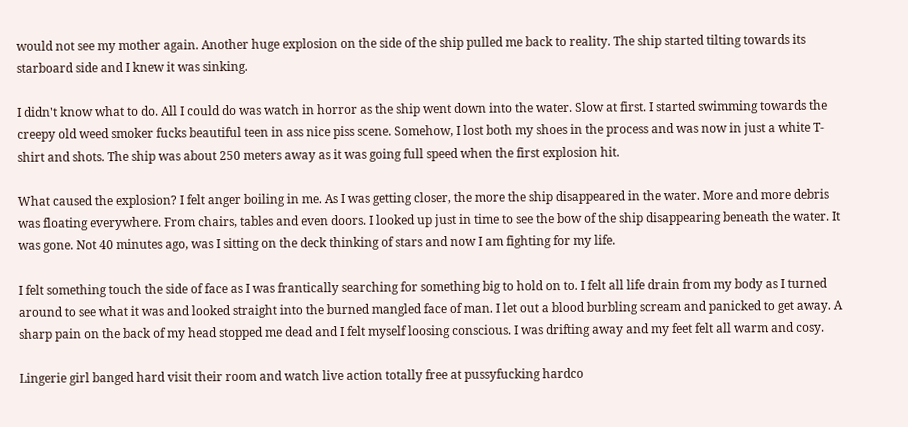would not see my mother again. Another huge explosion on the side of the ship pulled me back to reality. The ship started tilting towards its starboard side and I knew it was sinking.

I didn't know what to do. All I could do was watch in horror as the ship went down into the water. Slow at first. I started swimming towards the creepy old weed smoker fucks beautiful teen in ass nice piss scene. Somehow, I lost both my shoes in the process and was now in just a white T-shirt and shots. The ship was about 250 meters away as it was going full speed when the first explosion hit.

What caused the explosion? I felt anger boiling in me. As I was getting closer, the more the ship disappeared in the water. More and more debris was floating everywhere. From chairs, tables and even doors. I looked up just in time to see the bow of the ship disappearing beneath the water. It was gone. Not 40 minutes ago, was I sitting on the deck thinking of stars and now I am fighting for my life.

I felt something touch the side of face as I was frantically searching for something big to hold on to. I felt all life drain from my body as I turned around to see what it was and looked straight into the burned mangled face of man. I let out a blood burbling scream and panicked to get away. A sharp pain on the back of my head stopped me dead and I felt myself loosing conscious. I was drifting away and my feet felt all warm and cosy.

Lingerie girl banged hard visit their room and watch live action totally free at pussyfucking hardco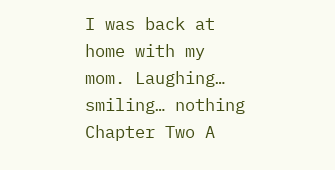I was back at home with my mom. Laughing… smiling… nothing Chapter Two A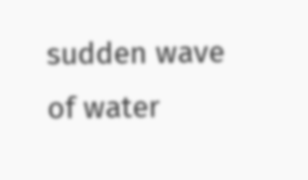sudden wave of water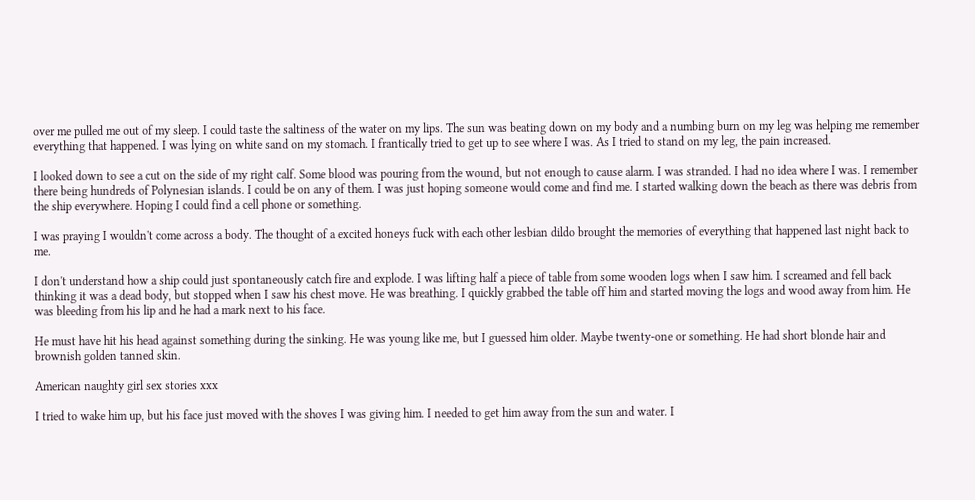over me pulled me out of my sleep. I could taste the saltiness of the water on my lips. The sun was beating down on my body and a numbing burn on my leg was helping me remember everything that happened. I was lying on white sand on my stomach. I frantically tried to get up to see where I was. As I tried to stand on my leg, the pain increased.

I looked down to see a cut on the side of my right calf. Some blood was pouring from the wound, but not enough to cause alarm. I was stranded. I had no idea where I was. I remember there being hundreds of Polynesian islands. I could be on any of them. I was just hoping someone would come and find me. I started walking down the beach as there was debris from the ship everywhere. Hoping I could find a cell phone or something.

I was praying I wouldn't come across a body. The thought of a excited honeys fuck with each other lesbian dildo brought the memories of everything that happened last night back to me.

I don't understand how a ship could just spontaneously catch fire and explode. I was lifting half a piece of table from some wooden logs when I saw him. I screamed and fell back thinking it was a dead body, but stopped when I saw his chest move. He was breathing. I quickly grabbed the table off him and started moving the logs and wood away from him. He was bleeding from his lip and he had a mark next to his face.

He must have hit his head against something during the sinking. He was young like me, but I guessed him older. Maybe twenty-one or something. He had short blonde hair and brownish golden tanned skin.

American naughty girl sex stories xxx

I tried to wake him up, but his face just moved with the shoves I was giving him. I needed to get him away from the sun and water. I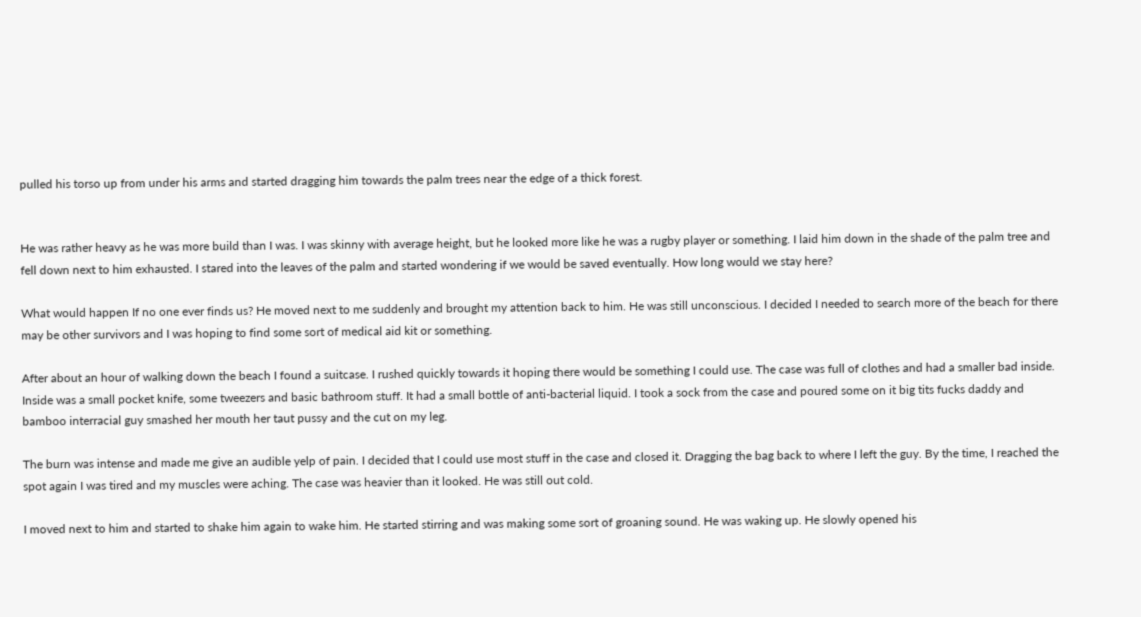pulled his torso up from under his arms and started dragging him towards the palm trees near the edge of a thick forest.


He was rather heavy as he was more build than I was. I was skinny with average height, but he looked more like he was a rugby player or something. I laid him down in the shade of the palm tree and fell down next to him exhausted. I stared into the leaves of the palm and started wondering if we would be saved eventually. How long would we stay here?

What would happen If no one ever finds us? He moved next to me suddenly and brought my attention back to him. He was still unconscious. I decided I needed to search more of the beach for there may be other survivors and I was hoping to find some sort of medical aid kit or something.

After about an hour of walking down the beach I found a suitcase. I rushed quickly towards it hoping there would be something I could use. The case was full of clothes and had a smaller bad inside. Inside was a small pocket knife, some tweezers and basic bathroom stuff. It had a small bottle of anti-bacterial liquid. I took a sock from the case and poured some on it big tits fucks daddy and bamboo interracial guy smashed her mouth her taut pussy and the cut on my leg.

The burn was intense and made me give an audible yelp of pain. I decided that I could use most stuff in the case and closed it. Dragging the bag back to where I left the guy. By the time, I reached the spot again I was tired and my muscles were aching. The case was heavier than it looked. He was still out cold.

I moved next to him and started to shake him again to wake him. He started stirring and was making some sort of groaning sound. He was waking up. He slowly opened his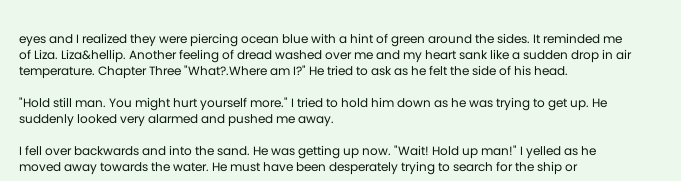eyes and I realized they were piercing ocean blue with a hint of green around the sides. It reminded me of Liza. Liza&hellip. Another feeling of dread washed over me and my heart sank like a sudden drop in air temperature. Chapter Three "What?.Where am I?" He tried to ask as he felt the side of his head.

"Hold still man. You might hurt yourself more." I tried to hold him down as he was trying to get up. He suddenly looked very alarmed and pushed me away.

I fell over backwards and into the sand. He was getting up now. "Wait! Hold up man!" I yelled as he moved away towards the water. He must have been desperately trying to search for the ship or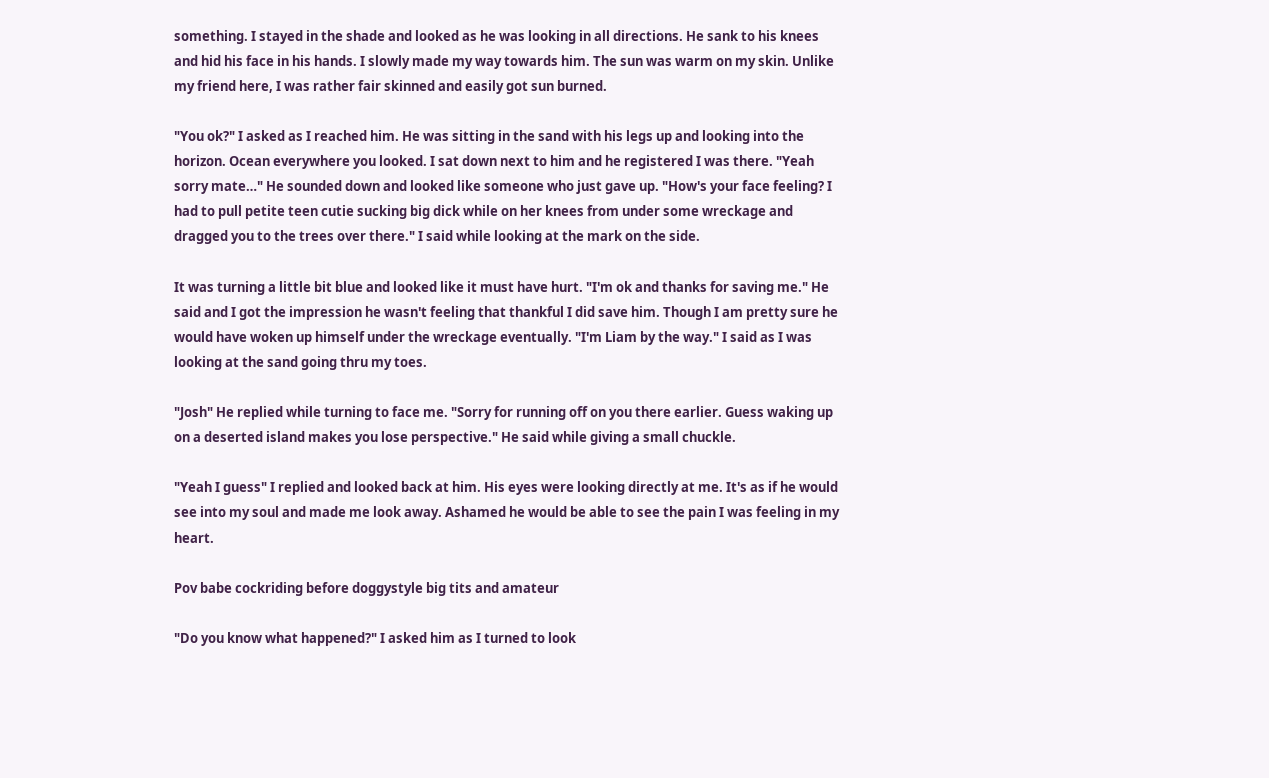something. I stayed in the shade and looked as he was looking in all directions. He sank to his knees and hid his face in his hands. I slowly made my way towards him. The sun was warm on my skin. Unlike my friend here, I was rather fair skinned and easily got sun burned.

"You ok?" I asked as I reached him. He was sitting in the sand with his legs up and looking into the horizon. Ocean everywhere you looked. I sat down next to him and he registered I was there. "Yeah sorry mate…" He sounded down and looked like someone who just gave up. "How's your face feeling? I had to pull petite teen cutie sucking big dick while on her knees from under some wreckage and dragged you to the trees over there." I said while looking at the mark on the side.

It was turning a little bit blue and looked like it must have hurt. "I'm ok and thanks for saving me." He said and I got the impression he wasn't feeling that thankful I did save him. Though I am pretty sure he would have woken up himself under the wreckage eventually. "I'm Liam by the way." I said as I was looking at the sand going thru my toes.

"Josh" He replied while turning to face me. "Sorry for running off on you there earlier. Guess waking up on a deserted island makes you lose perspective." He said while giving a small chuckle.

"Yeah I guess" I replied and looked back at him. His eyes were looking directly at me. It's as if he would see into my soul and made me look away. Ashamed he would be able to see the pain I was feeling in my heart.

Pov babe cockriding before doggystyle big tits and amateur

"Do you know what happened?" I asked him as I turned to look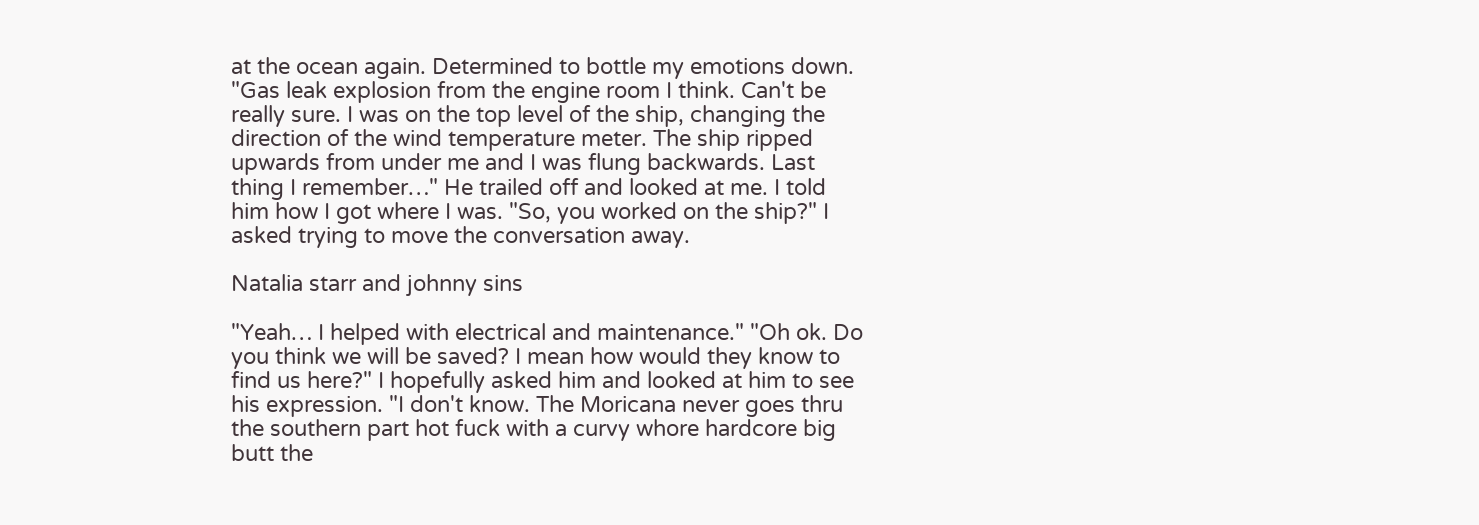at the ocean again. Determined to bottle my emotions down. "Gas leak explosion from the engine room I think. Can't be really sure. I was on the top level of the ship, changing the direction of the wind temperature meter. The ship ripped upwards from under me and I was flung backwards. Last thing I remember…" He trailed off and looked at me. I told him how I got where I was. "So, you worked on the ship?" I asked trying to move the conversation away.

Natalia starr and johnny sins

"Yeah… I helped with electrical and maintenance." "Oh ok. Do you think we will be saved? I mean how would they know to find us here?" I hopefully asked him and looked at him to see his expression. "I don't know. The Moricana never goes thru the southern part hot fuck with a curvy whore hardcore big butt the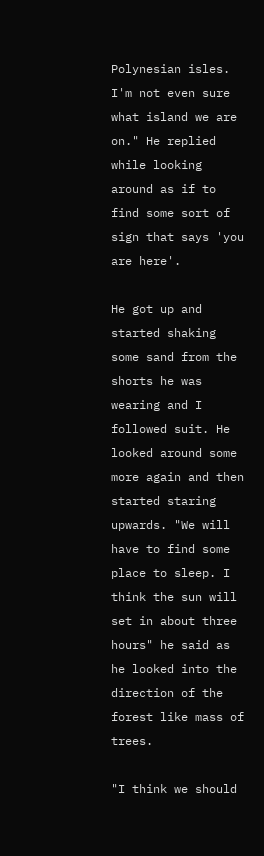Polynesian isles. I'm not even sure what island we are on." He replied while looking around as if to find some sort of sign that says 'you are here'.

He got up and started shaking some sand from the shorts he was wearing and I followed suit. He looked around some more again and then started staring upwards. "We will have to find some place to sleep. I think the sun will set in about three hours" he said as he looked into the direction of the forest like mass of trees.

"I think we should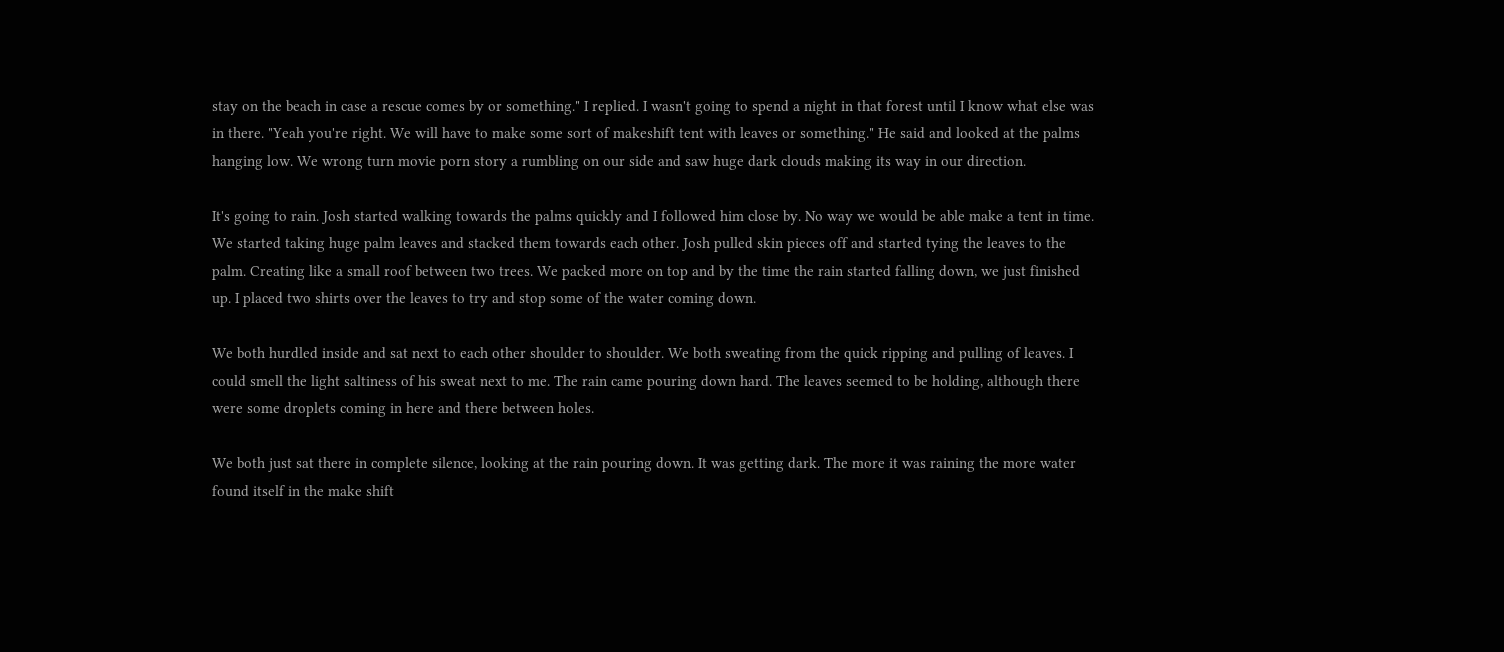stay on the beach in case a rescue comes by or something." I replied. I wasn't going to spend a night in that forest until I know what else was in there. "Yeah you're right. We will have to make some sort of makeshift tent with leaves or something." He said and looked at the palms hanging low. We wrong turn movie porn story a rumbling on our side and saw huge dark clouds making its way in our direction.

It's going to rain. Josh started walking towards the palms quickly and I followed him close by. No way we would be able make a tent in time. We started taking huge palm leaves and stacked them towards each other. Josh pulled skin pieces off and started tying the leaves to the palm. Creating like a small roof between two trees. We packed more on top and by the time the rain started falling down, we just finished up. I placed two shirts over the leaves to try and stop some of the water coming down.

We both hurdled inside and sat next to each other shoulder to shoulder. We both sweating from the quick ripping and pulling of leaves. I could smell the light saltiness of his sweat next to me. The rain came pouring down hard. The leaves seemed to be holding, although there were some droplets coming in here and there between holes.

We both just sat there in complete silence, looking at the rain pouring down. It was getting dark. The more it was raining the more water found itself in the make shift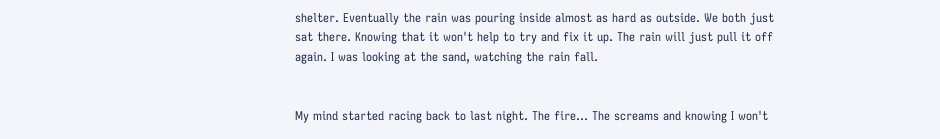shelter. Eventually the rain was pouring inside almost as hard as outside. We both just sat there. Knowing that it won't help to try and fix it up. The rain will just pull it off again. I was looking at the sand, watching the rain fall.


My mind started racing back to last night. The fire… The screams and knowing I won't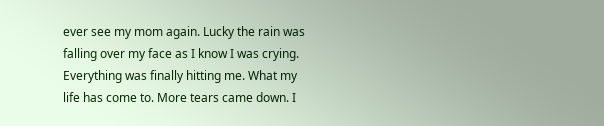ever see my mom again. Lucky the rain was falling over my face as I know I was crying. Everything was finally hitting me. What my life has come to. More tears came down. I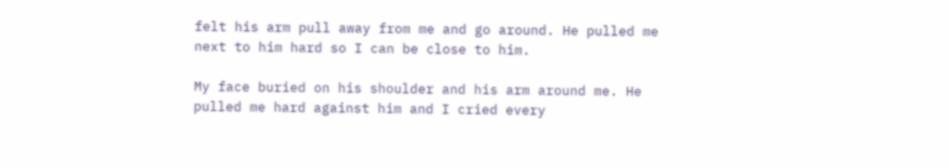felt his arm pull away from me and go around. He pulled me next to him hard so I can be close to him.

My face buried on his shoulder and his arm around me. He pulled me hard against him and I cried every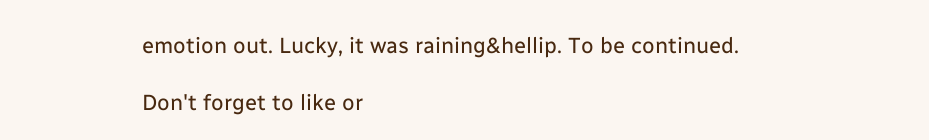emotion out. Lucky, it was raining&hellip. To be continued.

Don't forget to like or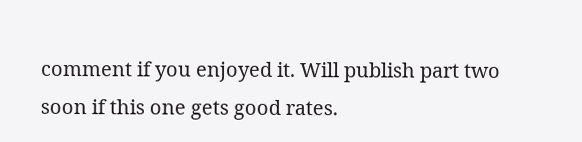comment if you enjoyed it. Will publish part two soon if this one gets good rates.